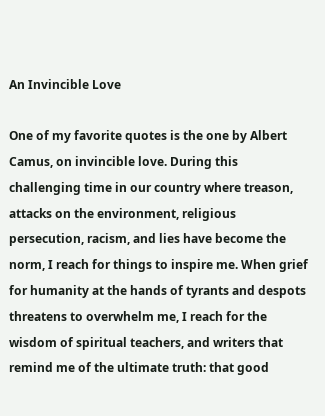An Invincible Love

One of my favorite quotes is the one by Albert Camus, on invincible love. During this challenging time in our country where treason, attacks on the environment, religious persecution, racism, and lies have become the norm, I reach for things to inspire me. When grief for humanity at the hands of tyrants and despots threatens to overwhelm me, I reach for the wisdom of spiritual teachers, and writers that remind me of the ultimate truth: that good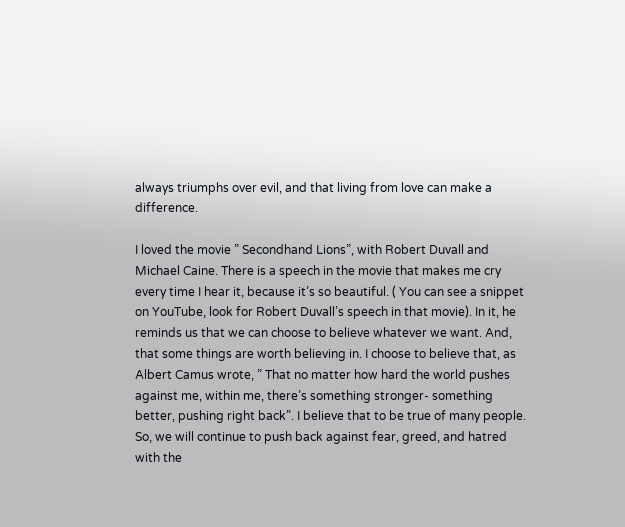always triumphs over evil, and that living from love can make a difference.

I loved the movie ” Secondhand Lions”, with Robert Duvall and Michael Caine. There is a speech in the movie that makes me cry every time I hear it, because it’s so beautiful. ( You can see a snippet on YouTube, look for Robert Duvall’s speech in that movie). In it, he reminds us that we can choose to believe whatever we want. And, that some things are worth believing in. I choose to believe that, as Albert Camus wrote, ” That no matter how hard the world pushes against me, within me, there’s something stronger- something better, pushing right back”. I believe that to be true of many people. So, we will continue to push back against fear, greed, and hatred with the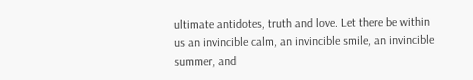ultimate antidotes, truth and love. Let there be within us an invincible calm, an invincible smile, an invincible summer, and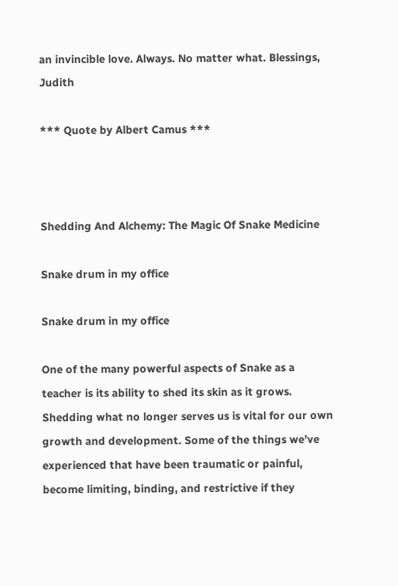an invincible love. Always. No matter what. Blessings, Judith

*** Quote by Albert Camus ***



Shedding And Alchemy: The Magic Of Snake Medicine

Snake drum in my office

Snake drum in my office

One of the many powerful aspects of Snake as a teacher is its ability to shed its skin as it grows. Shedding what no longer serves us is vital for our own growth and development. Some of the things we’ve experienced that have been traumatic or painful, become limiting, binding, and restrictive if they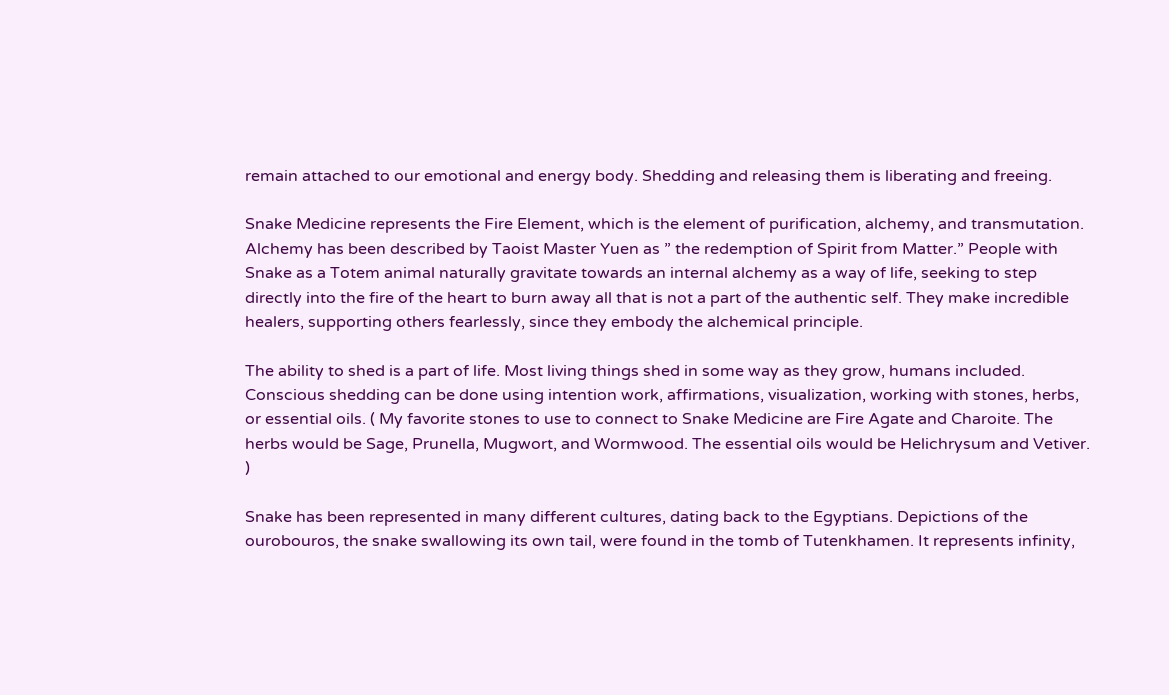remain attached to our emotional and energy body. Shedding and releasing them is liberating and freeing.

Snake Medicine represents the Fire Element, which is the element of purification, alchemy, and transmutation. Alchemy has been described by Taoist Master Yuen as ” the redemption of Spirit from Matter.” People with Snake as a Totem animal naturally gravitate towards an internal alchemy as a way of life, seeking to step directly into the fire of the heart to burn away all that is not a part of the authentic self. They make incredible healers, supporting others fearlessly, since they embody the alchemical principle.

The ability to shed is a part of life. Most living things shed in some way as they grow, humans included. Conscious shedding can be done using intention work, affirmations, visualization, working with stones, herbs, or essential oils. ( My favorite stones to use to connect to Snake Medicine are Fire Agate and Charoite. The herbs would be Sage, Prunella, Mugwort, and Wormwood. The essential oils would be Helichrysum and Vetiver. )

Snake has been represented in many different cultures, dating back to the Egyptians. Depictions of the ourobouros, the snake swallowing its own tail, were found in the tomb of Tutenkhamen. It represents infinity,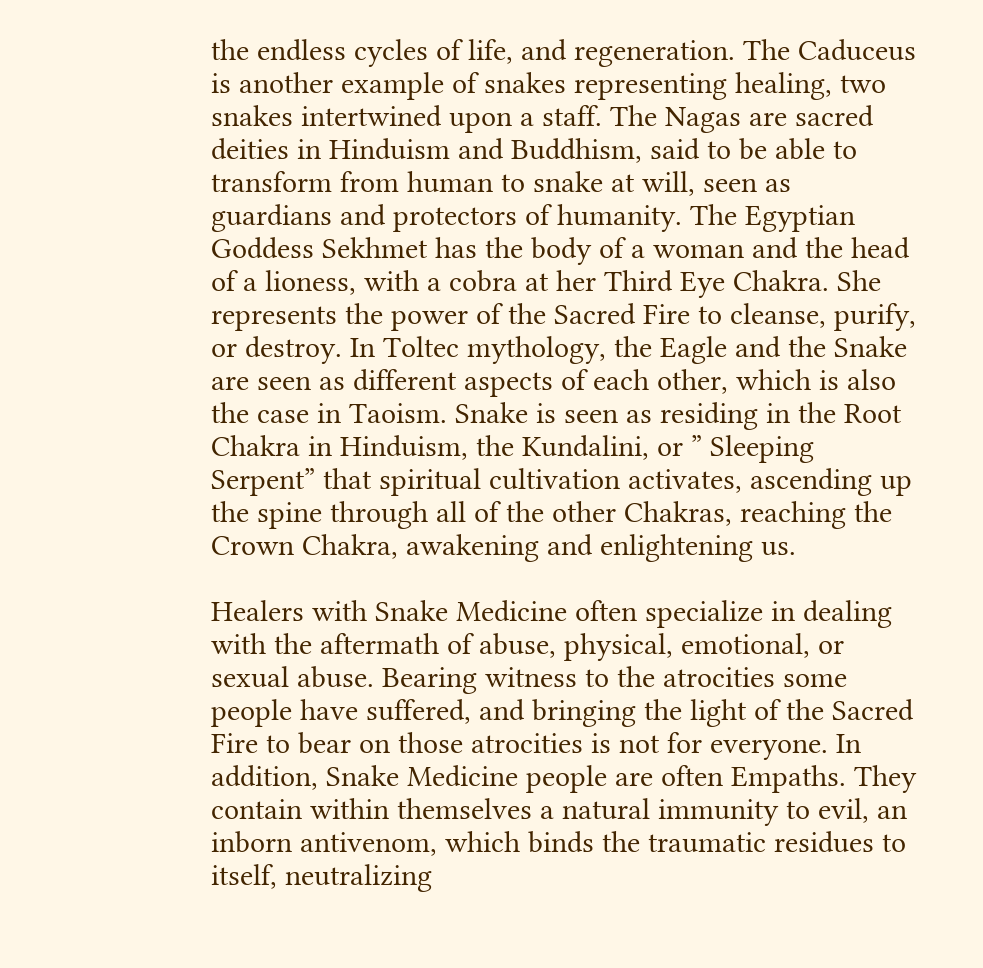the endless cycles of life, and regeneration. The Caduceus is another example of snakes representing healing, two snakes intertwined upon a staff. The Nagas are sacred deities in Hinduism and Buddhism, said to be able to transform from human to snake at will, seen as guardians and protectors of humanity. The Egyptian Goddess Sekhmet has the body of a woman and the head of a lioness, with a cobra at her Third Eye Chakra. She represents the power of the Sacred Fire to cleanse, purify, or destroy. In Toltec mythology, the Eagle and the Snake are seen as different aspects of each other, which is also the case in Taoism. Snake is seen as residing in the Root Chakra in Hinduism, the Kundalini, or ” Sleeping Serpent” that spiritual cultivation activates, ascending up the spine through all of the other Chakras, reaching the Crown Chakra, awakening and enlightening us.

Healers with Snake Medicine often specialize in dealing with the aftermath of abuse, physical, emotional, or sexual abuse. Bearing witness to the atrocities some people have suffered, and bringing the light of the Sacred Fire to bear on those atrocities is not for everyone. In addition, Snake Medicine people are often Empaths. They contain within themselves a natural immunity to evil, an inborn antivenom, which binds the traumatic residues to itself, neutralizing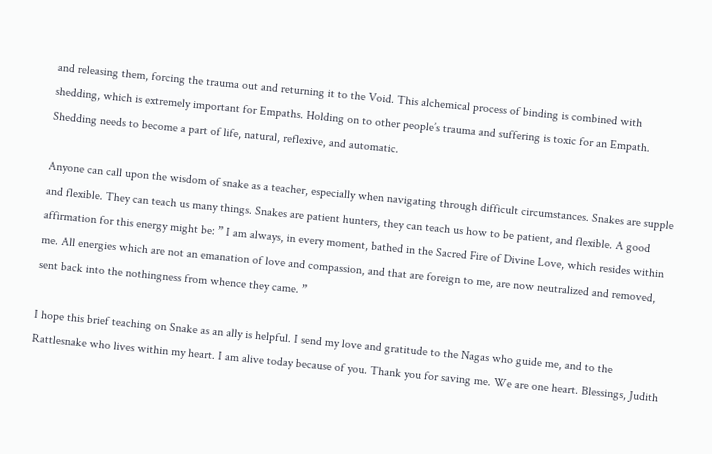and releasing them, forcing the trauma out and returning it to the Void. This alchemical process of binding is combined with shedding, which is extremely important for Empaths. Holding on to other people’s trauma and suffering is toxic for an Empath. Shedding needs to become a part of life, natural, reflexive, and automatic.

Anyone can call upon the wisdom of snake as a teacher, especially when navigating through difficult circumstances. Snakes are supple and flexible. They can teach us many things. Snakes are patient hunters, they can teach us how to be patient, and flexible. A good affirmation for this energy might be: ” I am always, in every moment, bathed in the Sacred Fire of Divine Love, which resides within me. All energies which are not an emanation of love and compassion, and that are foreign to me, are now neutralized and removed, sent back into the nothingness from whence they came. ”

I hope this brief teaching on Snake as an ally is helpful. I send my love and gratitude to the Nagas who guide me, and to the Rattlesnake who lives within my heart. I am alive today because of you. Thank you for saving me. We are one heart. Blessings, Judith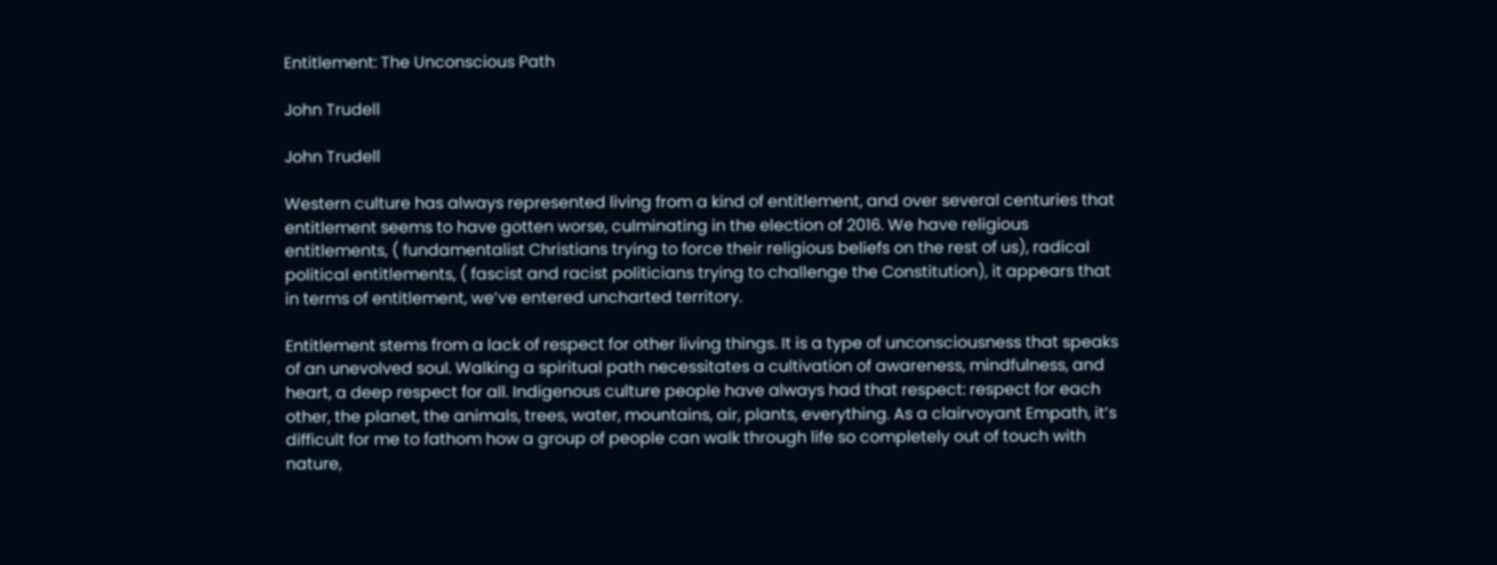Entitlement: The Unconscious Path

John Trudell

John Trudell

Western culture has always represented living from a kind of entitlement, and over several centuries that entitlement seems to have gotten worse, culminating in the election of 2016. We have religious entitlements, ( fundamentalist Christians trying to force their religious beliefs on the rest of us), radical political entitlements, ( fascist and racist politicians trying to challenge the Constitution), it appears that in terms of entitlement, we’ve entered uncharted territory.

Entitlement stems from a lack of respect for other living things. It is a type of unconsciousness that speaks of an unevolved soul. Walking a spiritual path necessitates a cultivation of awareness, mindfulness, and heart, a deep respect for all. Indigenous culture people have always had that respect: respect for each other, the planet, the animals, trees, water, mountains, air, plants, everything. As a clairvoyant Empath, it’s difficult for me to fathom how a group of people can walk through life so completely out of touch with nature,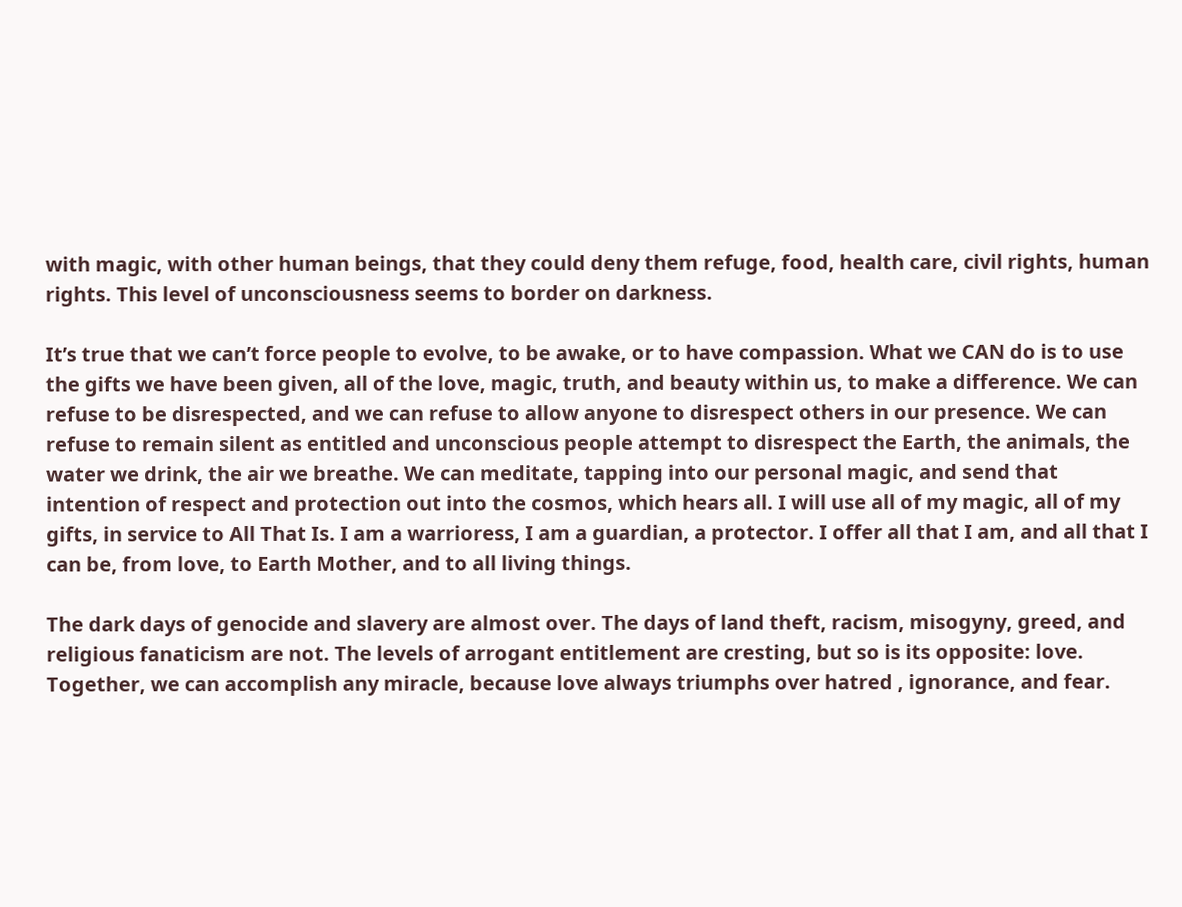with magic, with other human beings, that they could deny them refuge, food, health care, civil rights, human rights. This level of unconsciousness seems to border on darkness.

It’s true that we can’t force people to evolve, to be awake, or to have compassion. What we CAN do is to use the gifts we have been given, all of the love, magic, truth, and beauty within us, to make a difference. We can refuse to be disrespected, and we can refuse to allow anyone to disrespect others in our presence. We can refuse to remain silent as entitled and unconscious people attempt to disrespect the Earth, the animals, the water we drink, the air we breathe. We can meditate, tapping into our personal magic, and send that intention of respect and protection out into the cosmos, which hears all. I will use all of my magic, all of my gifts, in service to All That Is. I am a warrioress, I am a guardian, a protector. I offer all that I am, and all that I can be, from love, to Earth Mother, and to all living things.

The dark days of genocide and slavery are almost over. The days of land theft, racism, misogyny, greed, and religious fanaticism are not. The levels of arrogant entitlement are cresting, but so is its opposite: love. Together, we can accomplish any miracle, because love always triumphs over hatred , ignorance, and fear.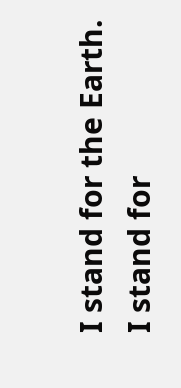I stand for the Earth. I stand for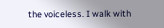the voiceless. I walk with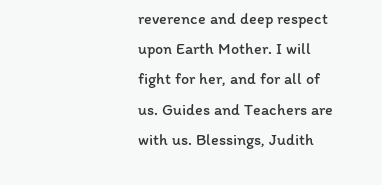reverence and deep respect upon Earth Mother. I will fight for her, and for all of us. Guides and Teachers are with us. Blessings, Judith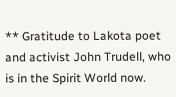** Gratitude to Lakota poet and activist John Trudell, who is in the Spirit World now.